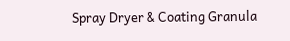Spray Dryer & Coating Granula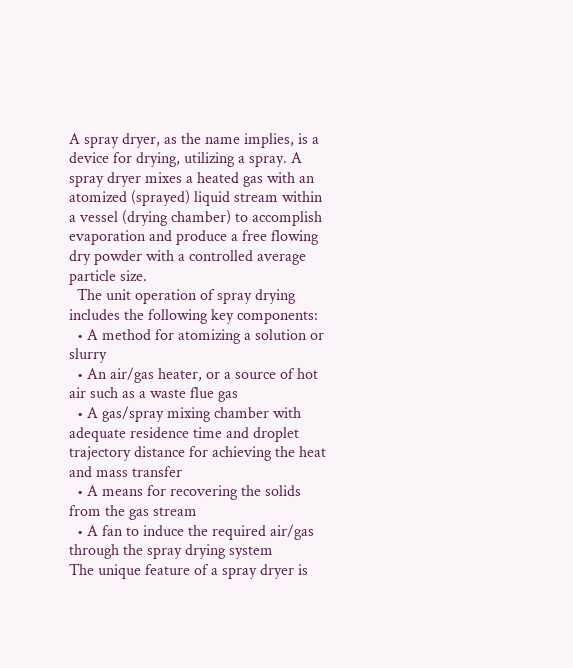A spray dryer, as the name implies, is a device for drying, utilizing a spray. A spray dryer mixes a heated gas with an atomized (sprayed) liquid stream within a vessel (drying chamber) to accomplish evaporation and produce a free flowing dry powder with a controlled average particle size.
  The unit operation of spray drying includes the following key components:
  • A method for atomizing a solution or slurry
  • An air/gas heater, or a source of hot air such as a waste flue gas
  • A gas/spray mixing chamber with adequate residence time and droplet     trajectory distance for achieving the heat and mass transfer
  • A means for recovering the solids from the gas stream
  • A fan to induce the required air/gas through the spray drying system
The unique feature of a spray dryer is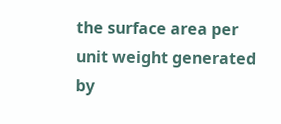the surface area per unit weight generated by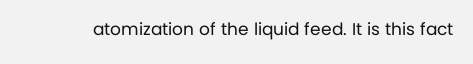atomization of the liquid feed. It is this fact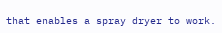that enables a spray dryer to work.